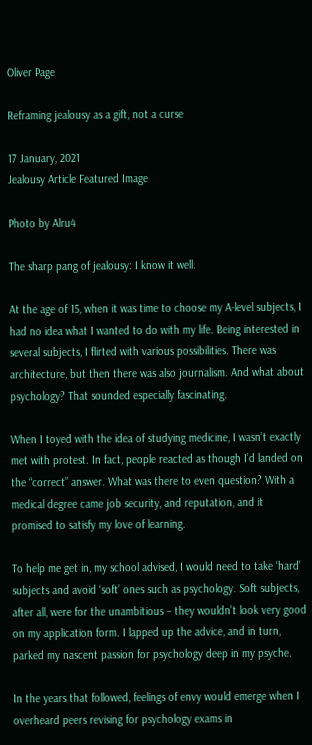Oliver Page

Reframing jealousy as a gift, not a curse

17 January, 2021
Jealousy Article Featured Image

Photo by Alru4

The sharp pang of jealousy: I know it well.

At the age of 15, when it was time to choose my A-level subjects, I had no idea what I wanted to do with my life. Being interested in several subjects, I flirted with various possibilities. There was architecture, but then there was also journalism. And what about psychology? That sounded especially fascinating.

When I toyed with the idea of studying medicine, I wasn’t exactly met with protest. In fact, people reacted as though I’d landed on the “correct” answer. What was there to even question? With a medical degree came job security, and reputation, and it promised to satisfy my love of learning.

To help me get in, my school advised, I would need to take ‘hard’ subjects and avoid ‘soft’ ones such as psychology. Soft subjects, after all, were for the unambitious – they wouldn’t look very good on my application form. I lapped up the advice, and in turn, parked my nascent passion for psychology deep in my psyche.

In the years that followed, feelings of envy would emerge when I overheard peers revising for psychology exams in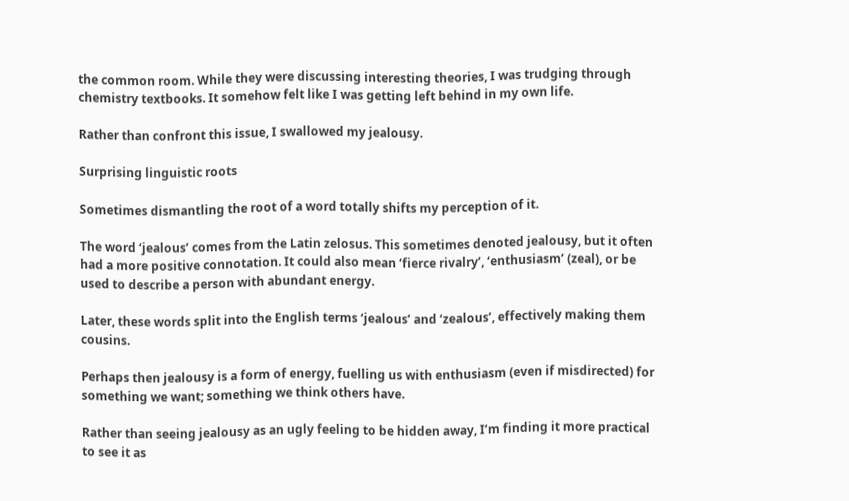the common room. While they were discussing interesting theories, I was trudging through chemistry textbooks. It somehow felt like I was getting left behind in my own life.

Rather than confront this issue, I swallowed my jealousy.

Surprising linguistic roots

Sometimes dismantling the root of a word totally shifts my perception of it.

The word ‘jealous’ comes from the Latin zelosus. This sometimes denoted jealousy, but it often had a more positive connotation. It could also mean ‘fierce rivalry’, ‘enthusiasm’ (zeal), or be used to describe a person with abundant energy.

Later, these words split into the English terms ‘jealous’ and ‘zealous’, effectively making them cousins.

Perhaps then jealousy is a form of energy, fuelling us with enthusiasm (even if misdirected) for something we want; something we think others have.

Rather than seeing jealousy as an ugly feeling to be hidden away, I’m finding it more practical to see it as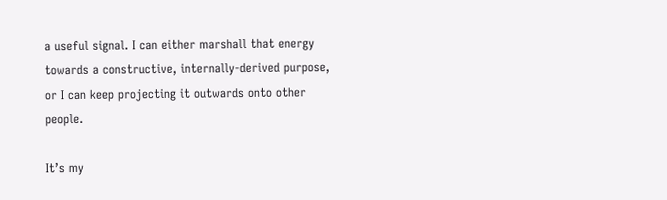a useful signal. I can either marshall that energy towards a constructive, internally-derived purpose, or I can keep projecting it outwards onto other people.

It’s my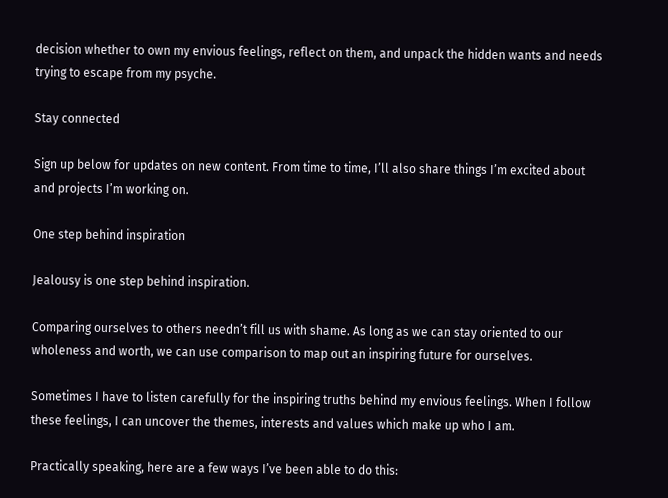decision whether to own my envious feelings, reflect on them, and unpack the hidden wants and needs trying to escape from my psyche.

Stay connected

Sign up below for updates on new content. From time to time, I’ll also share things I’m excited about and projects I’m working on.

One step behind inspiration

Jealousy is one step behind inspiration.

Comparing ourselves to others needn’t fill us with shame. As long as we can stay oriented to our wholeness and worth, we can use comparison to map out an inspiring future for ourselves.

Sometimes I have to listen carefully for the inspiring truths behind my envious feelings. When I follow these feelings, I can uncover the themes, interests and values which make up who I am.

Practically speaking, here are a few ways I’ve been able to do this: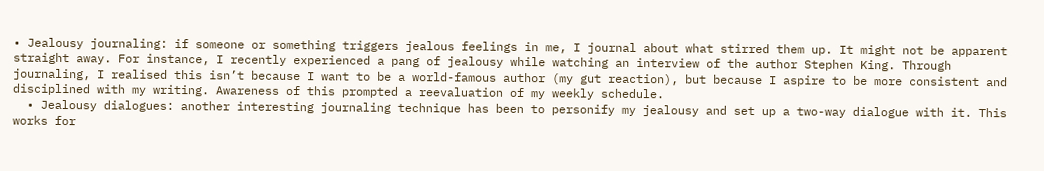• Jealousy journaling: if someone or something triggers jealous feelings in me, I journal about what stirred them up. It might not be apparent straight away. For instance, I recently experienced a pang of jealousy while watching an interview of the author Stephen King. Through journaling, I realised this isn’t because I want to be a world-famous author (my gut reaction), but because I aspire to be more consistent and disciplined with my writing. Awareness of this prompted a reevaluation of my weekly schedule.
  • Jealousy dialogues: another interesting journaling technique has been to personify my jealousy and set up a two-way dialogue with it. This works for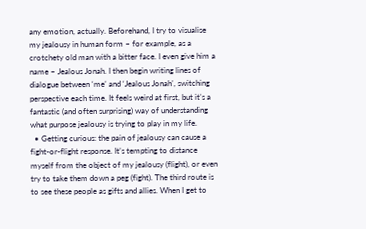any emotion, actually. Beforehand, I try to visualise my jealousy in human form – for example, as a crotchety old man with a bitter face. I even give him a name – Jealous Jonah. I then begin writing lines of dialogue between ‘me’ and ‘Jealous Jonah’, switching perspective each time. It feels weird at first, but it’s a fantastic (and often surprising) way of understanding what purpose jealousy is trying to play in my life.
  • Getting curious: the pain of jealousy can cause a fight-or-flight response. It’s tempting to distance myself from the object of my jealousy (flight), or even try to take them down a peg (fight). The third route is to see these people as gifts and allies. When I get to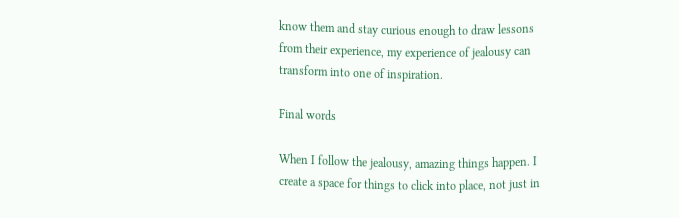know them and stay curious enough to draw lessons from their experience, my experience of jealousy can transform into one of inspiration.

Final words

When I follow the jealousy, amazing things happen. I create a space for things to click into place, not just in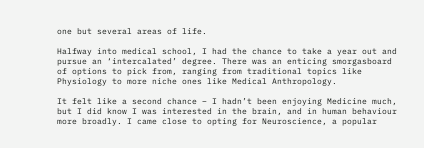one but several areas of life.

Halfway into medical school, I had the chance to take a year out and pursue an ‘intercalated’ degree. There was an enticing smorgasboard of options to pick from, ranging from traditional topics like Physiology to more niche ones like Medical Anthropology.

It felt like a second chance – I hadn’t been enjoying Medicine much, but I did know I was interested in the brain, and in human behaviour more broadly. I came close to opting for Neuroscience, a popular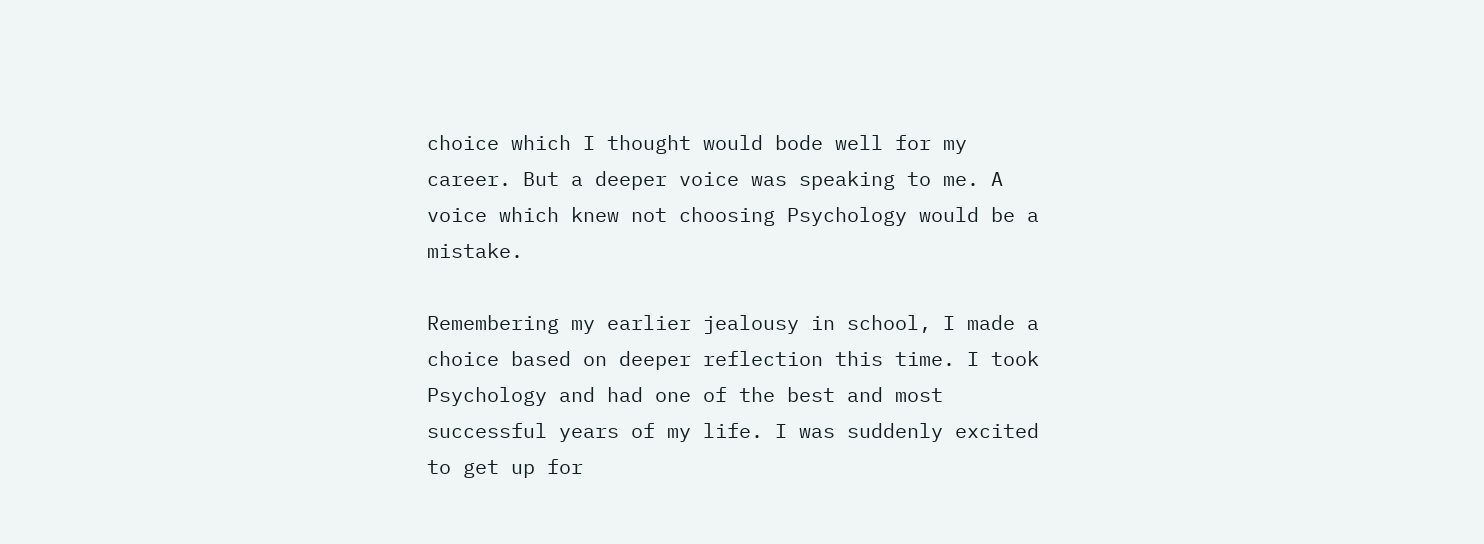choice which I thought would bode well for my career. But a deeper voice was speaking to me. A voice which knew not choosing Psychology would be a mistake.

Remembering my earlier jealousy in school, I made a choice based on deeper reflection this time. I took Psychology and had one of the best and most successful years of my life. I was suddenly excited to get up for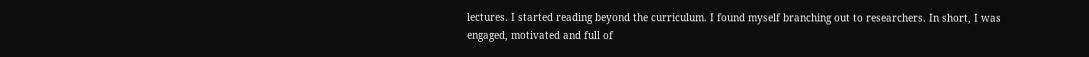lectures. I started reading beyond the curriculum. I found myself branching out to researchers. In short, I was engaged, motivated and full of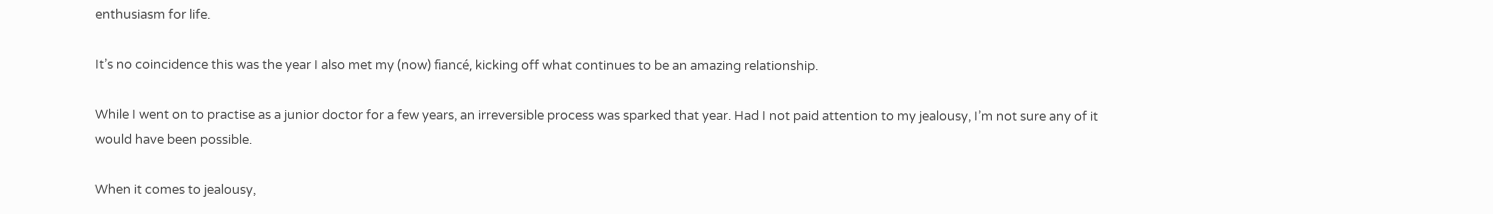enthusiasm for life.

It’s no coincidence this was the year I also met my (now) fiancé, kicking off what continues to be an amazing relationship.

While I went on to practise as a junior doctor for a few years, an irreversible process was sparked that year. Had I not paid attention to my jealousy, I’m not sure any of it would have been possible.

When it comes to jealousy,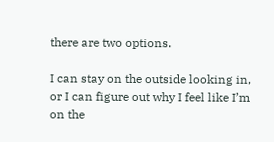there are two options.

I can stay on the outside looking in, or I can figure out why I feel like I’m on the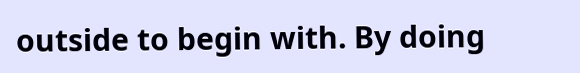outside to begin with. By doing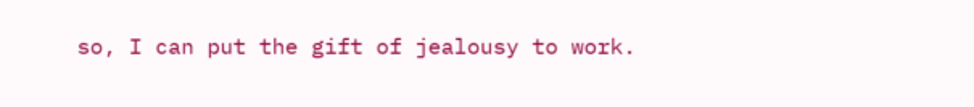so, I can put the gift of jealousy to work.